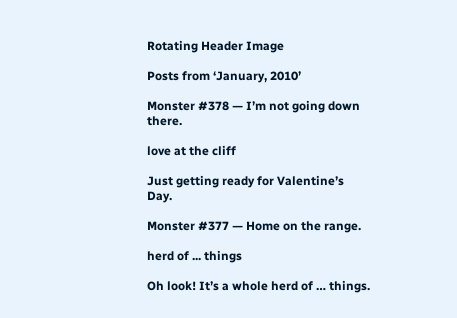Rotating Header Image

Posts from ‘January, 2010’

Monster #378 — I’m not going down there.

love at the cliff

Just getting ready for Valentine’s Day.

Monster #377 — Home on the range.

herd of ... things

Oh look! It’s a whole herd of … things.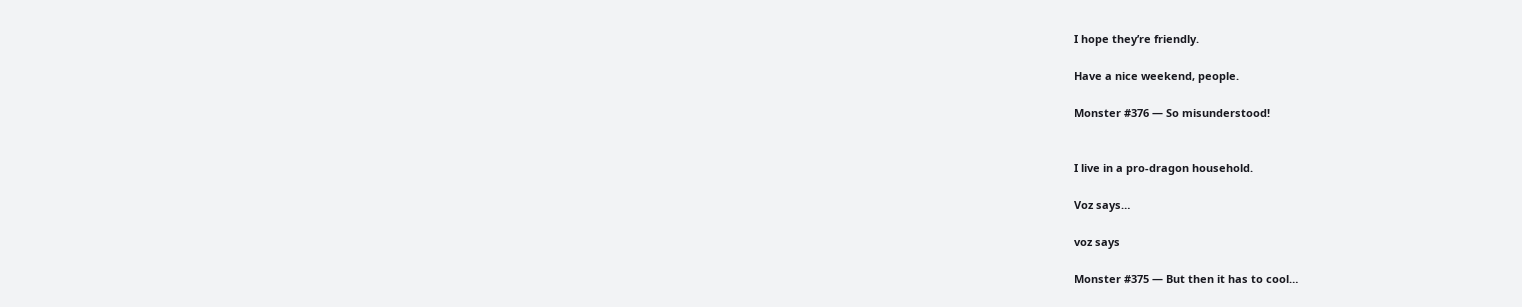I hope they’re friendly.

Have a nice weekend, people.

Monster #376 — So misunderstood!


I live in a pro-dragon household.

Voz says…

voz says

Monster #375 — But then it has to cool…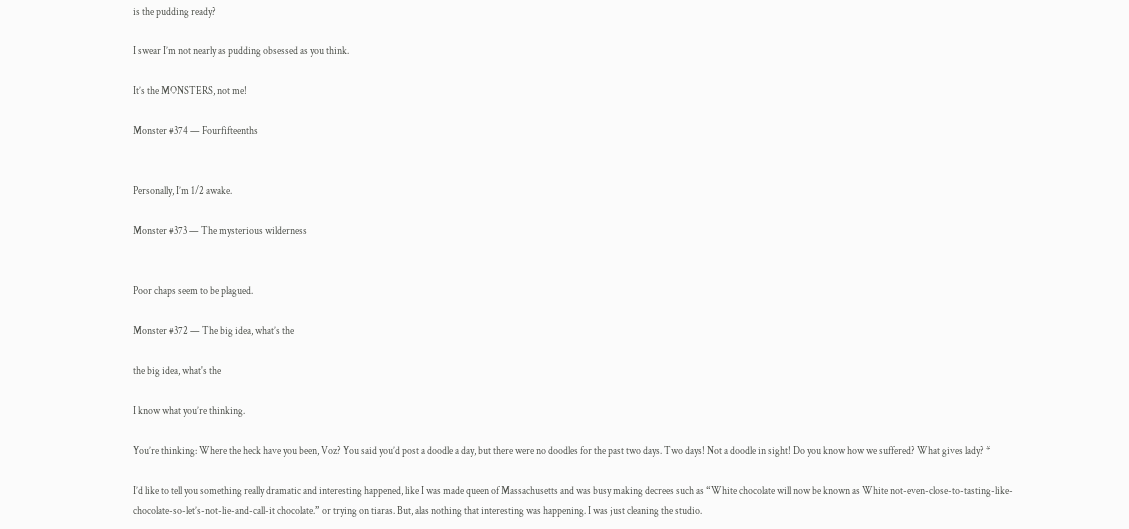is the pudding ready?

I swear I’m not nearly as pudding obsessed as you think.

It’s the MONSTERS, not me!

Monster #374 — Fourfifteenths


Personally, I’m 1/2 awake.

Monster #373 — The mysterious wilderness


Poor chaps seem to be plagued.

Monster #372 — The big idea, what’s the

the big idea, what's the

I know what you’re thinking.

You’re thinking: Where the heck have you been, Voz? You said you’d post a doodle a day, but there were no doodles for the past two days. Two days! Not a doodle in sight! Do you know how we suffered? What gives lady? *

I’d like to tell you something really dramatic and interesting happened, like I was made queen of Massachusetts and was busy making decrees such as “White chocolate will now be known as White not-even-close-to-tasting-like-chocolate-so-let’s-not-lie-and-call-it chocolate.” or trying on tiaras. But, alas nothing that interesting was happening. I was just cleaning the studio.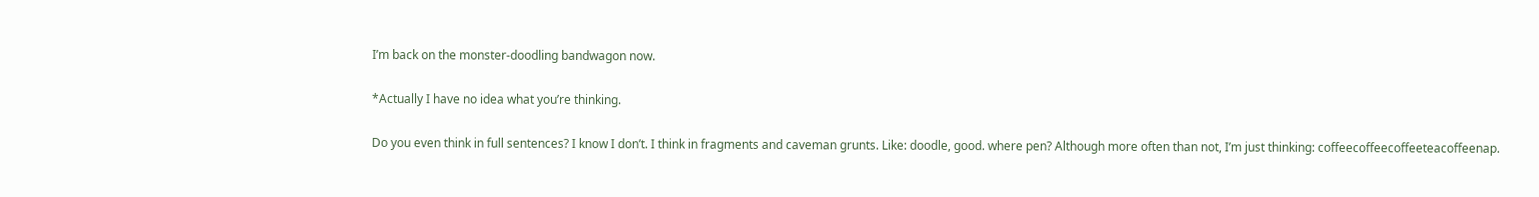I’m back on the monster-doodling bandwagon now.

*Actually I have no idea what you’re thinking.

Do you even think in full sentences? I know I don’t. I think in fragments and caveman grunts. Like: doodle, good. where pen? Although more often than not, I’m just thinking: coffeecoffeecoffeeteacoffeenap.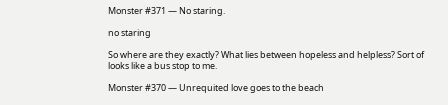Monster #371 — No staring.

no staring

So where are they exactly? What lies between hopeless and helpless? Sort of looks like a bus stop to me.

Monster #370 — Unrequited love goes to the beach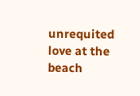unrequited love at the beach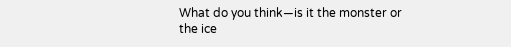What do you think—is it the monster or the ice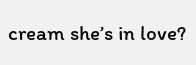cream she’s in love?